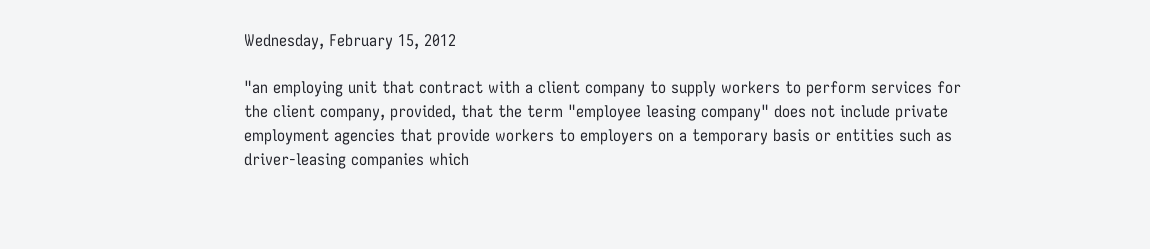Wednesday, February 15, 2012

"an employing unit that contract with a client company to supply workers to perform services for the client company, provided, that the term "employee leasing company" does not include private employment agencies that provide workers to employers on a temporary basis or entities such as driver-leasing companies which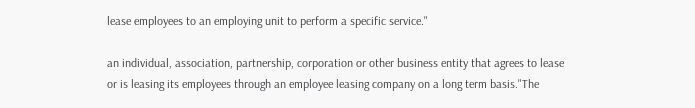lease employees to an employing unit to perform a specific service."

an individual, association, partnership, corporation or other business entity that agrees to lease or is leasing its employees through an employee leasing company on a long term basis."The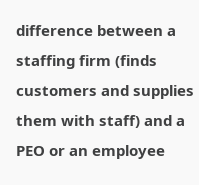difference between a staffing firm (finds customers and supplies them with staff) and a PEO or an employee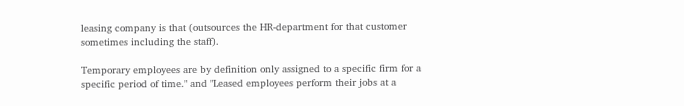leasing company is that (outsources the HR-department for that customer sometimes including the staff).

Temporary employees are by definition only assigned to a specific firm for a specific period of time." and "Leased employees perform their jobs at a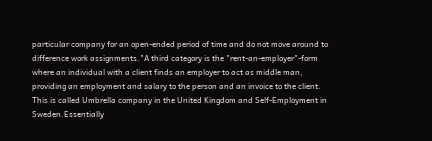particular company for an open-ended period of time and do not move around to difference work assignments."A third category is the "rent-an-employer"-form where an individual with a client finds an employer to act as middle man, providing an employment and salary to the person and an invoice to the client. This is called Umbrella company in the United Kingdom and Self-Employment in Sweden.Essentially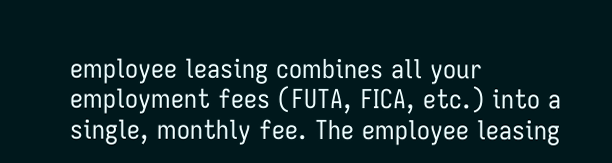employee leasing combines all your employment fees (FUTA, FICA, etc.) into a single, monthly fee. The employee leasing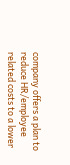company offers a plan to reduce HR/employee related costs to a lower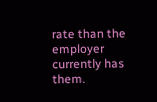rate than the employer currently has them.